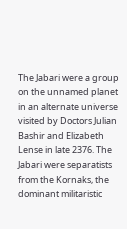The Jabari were a group on the unnamed planet in an alternate universe visited by Doctors Julian Bashir and Elizabeth Lense in late 2376. The Jabari were separatists from the Kornaks, the dominant militaristic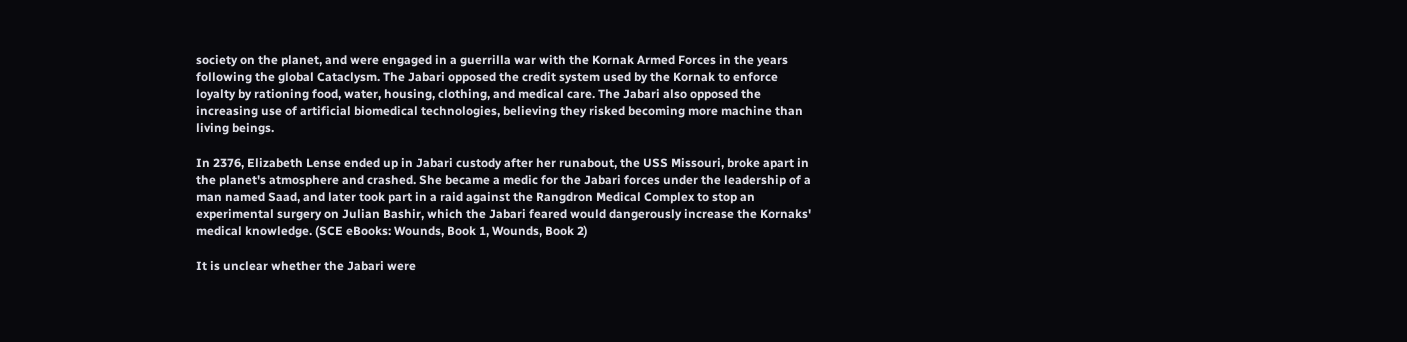society on the planet, and were engaged in a guerrilla war with the Kornak Armed Forces in the years following the global Cataclysm. The Jabari opposed the credit system used by the Kornak to enforce loyalty by rationing food, water, housing, clothing, and medical care. The Jabari also opposed the increasing use of artificial biomedical technologies, believing they risked becoming more machine than living beings.

In 2376, Elizabeth Lense ended up in Jabari custody after her runabout, the USS Missouri, broke apart in the planet's atmosphere and crashed. She became a medic for the Jabari forces under the leadership of a man named Saad, and later took part in a raid against the Rangdron Medical Complex to stop an experimental surgery on Julian Bashir, which the Jabari feared would dangerously increase the Kornaks' medical knowledge. (SCE eBooks: Wounds, Book 1, Wounds, Book 2)

It is unclear whether the Jabari were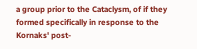a group prior to the Cataclysm, of if they formed specifically in response to the Kornaks' post-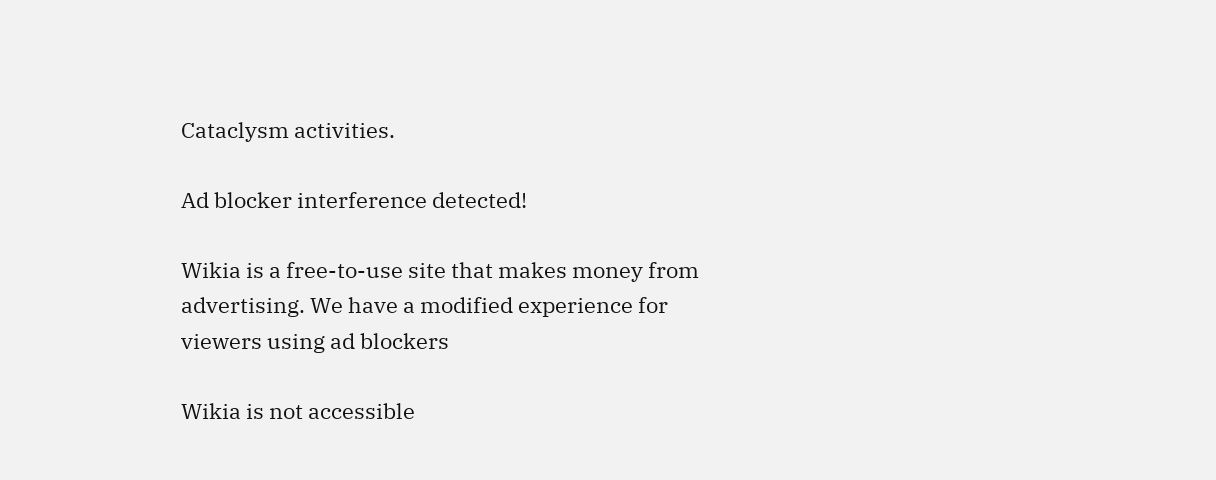Cataclysm activities.

Ad blocker interference detected!

Wikia is a free-to-use site that makes money from advertising. We have a modified experience for viewers using ad blockers

Wikia is not accessible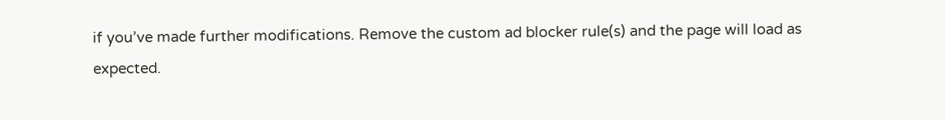if you’ve made further modifications. Remove the custom ad blocker rule(s) and the page will load as expected.